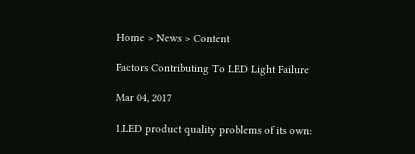Home > News > Content

Factors Contributing To LED Light Failure

Mar 04, 2017

1.LED product quality problems of its own: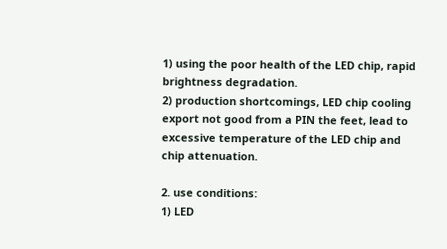1) using the poor health of the LED chip, rapid brightness degradation.
2) production shortcomings, LED chip cooling export not good from a PIN the feet, lead to excessive temperature of the LED chip and chip attenuation.

2. use conditions:
1) LED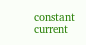constant current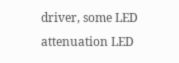driver, some LED attenuation LED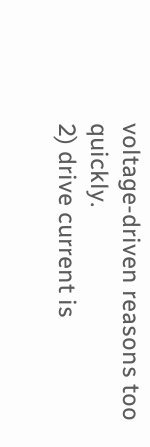voltage-driven reasons too quickly.
2) drive current is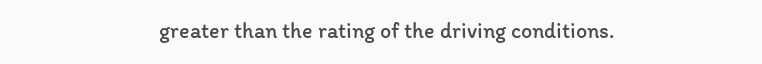greater than the rating of the driving conditions.